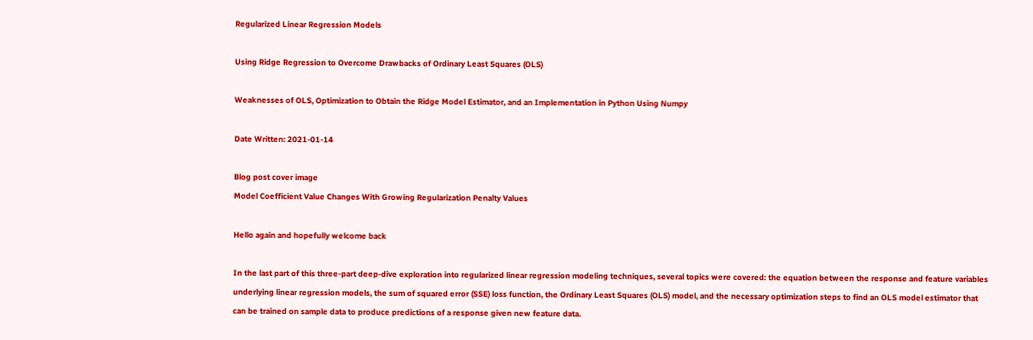Regularized Linear Regression Models

Using Ridge Regression to Overcome Drawbacks of Ordinary Least Squares (OLS)

Weaknesses of OLS, Optimization to Obtain the Ridge Model Estimator, and an Implementation in Python Using Numpy

Date Written: 2021-01-14

Blog post cover image
Model Coefficient Value Changes With Growing Regularization Penalty Values

Hello again and hopefully welcome back

In the last part of this three-part deep-dive exploration into regularized linear regression modeling techniques, several topics were covered: the equation between the response and feature variables underlying linear regression models, the sum of squared error (SSE) loss function, the Ordinary Least Squares (OLS) model, and the necessary optimization steps to find an OLS model estimator that can be trained on sample data to produce predictions of a response given new feature data.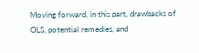Moving forward, in this part, drawbacks of OLS, potential remedies, and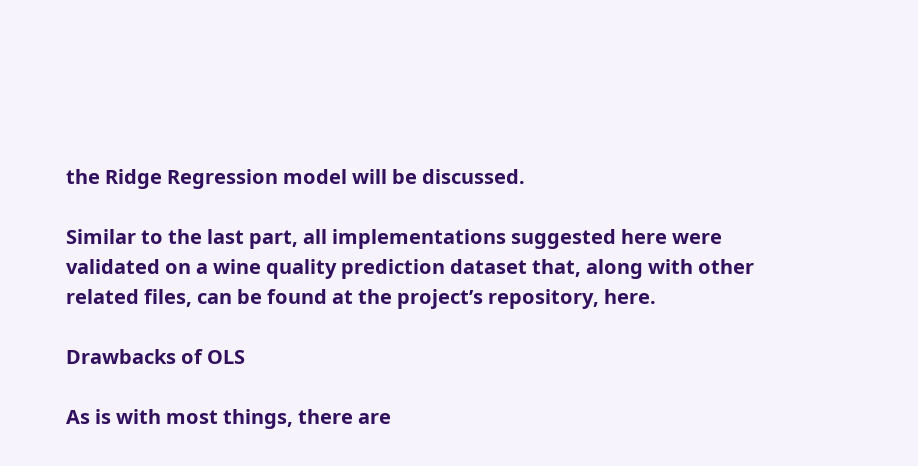the Ridge Regression model will be discussed.

Similar to the last part, all implementations suggested here were validated on a wine quality prediction dataset that, along with other related files, can be found at the project’s repository, here.

Drawbacks of OLS

As is with most things, there are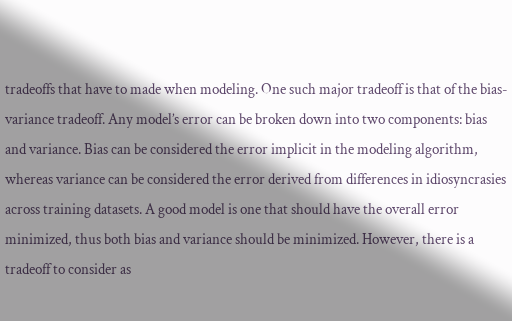tradeoffs that have to made when modeling. One such major tradeoff is that of the bias-variance tradeoff. Any model’s error can be broken down into two components: bias and variance. Bias can be considered the error implicit in the modeling algorithm, whereas variance can be considered the error derived from differences in idiosyncrasies across training datasets. A good model is one that should have the overall error minimized, thus both bias and variance should be minimized. However, there is a tradeoff to consider as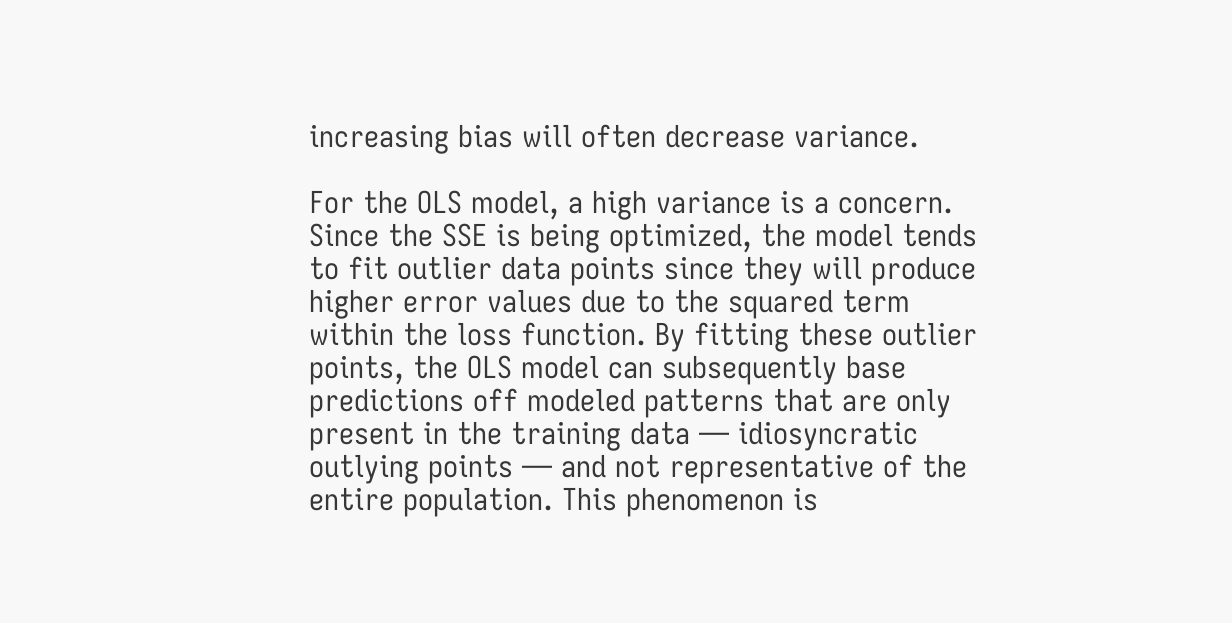increasing bias will often decrease variance.

For the OLS model, a high variance is a concern. Since the SSE is being optimized, the model tends to fit outlier data points since they will produce higher error values due to the squared term within the loss function. By fitting these outlier points, the OLS model can subsequently base predictions off modeled patterns that are only present in the training data — idiosyncratic outlying points — and not representative of the entire population. This phenomenon is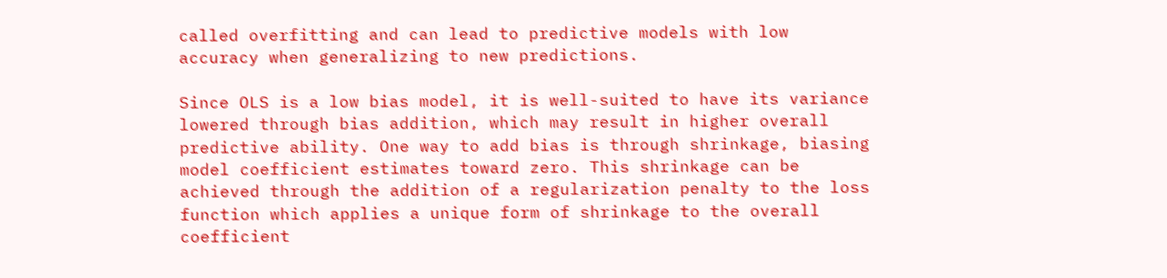called overfitting and can lead to predictive models with low accuracy when generalizing to new predictions.

Since OLS is a low bias model, it is well-suited to have its variance lowered through bias addition, which may result in higher overall predictive ability. One way to add bias is through shrinkage, biasing model coefficient estimates toward zero. This shrinkage can be achieved through the addition of a regularization penalty to the loss function which applies a unique form of shrinkage to the overall coefficient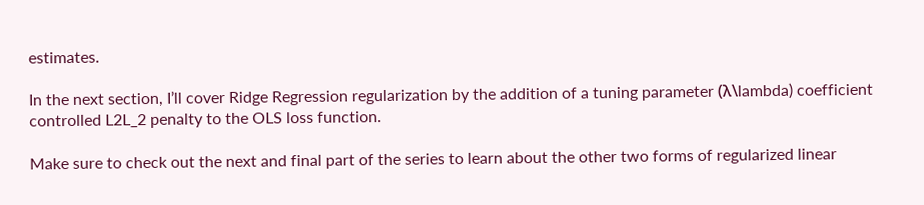estimates.

In the next section, I’ll cover Ridge Regression regularization by the addition of a tuning parameter (λ\lambda) coefficient controlled L2L_2 penalty to the OLS loss function.

Make sure to check out the next and final part of the series to learn about the other two forms of regularized linear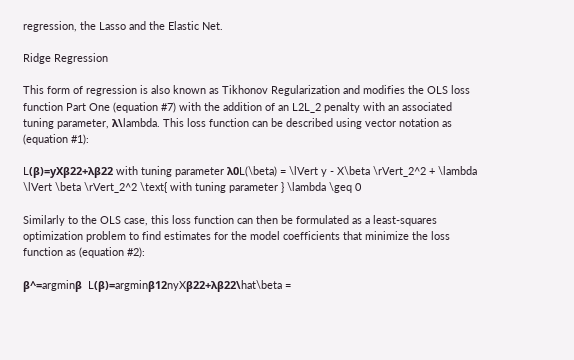regression, the Lasso and the Elastic Net.

Ridge Regression

This form of regression is also known as Tikhonov Regularization and modifies the OLS loss function Part One (equation #7) with the addition of an L2L_2 penalty with an associated tuning parameter, λ\lambda. This loss function can be described using vector notation as (equation #1):

L(β)=yXβ22+λβ22 with tuning parameter λ0L(\beta) = \lVert y - X\beta \rVert_2^2 + \lambda \lVert \beta \rVert_2^2 \text{ with tuning parameter } \lambda \geq 0

Similarly to the OLS case, this loss function can then be formulated as a least-squares optimization problem to find estimates for the model coefficients that minimize the loss function as (equation #2):

β^=argminβ  L(β)=argminβ12nyXβ22+λβ22\hat\beta =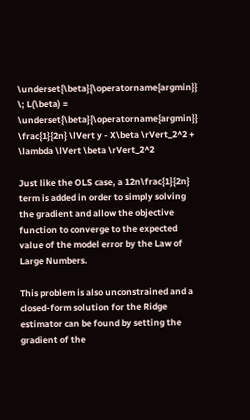\underset{\beta}{\operatorname{argmin}} \; L(\beta) = \underset{\beta}{\operatorname{argmin}} \frac{1}{2n} \lVert y - X\beta \rVert_2^2 + \lambda \lVert \beta \rVert_2^2

Just like the OLS case, a 12n\frac{1}{2n} term is added in order to simply solving the gradient and allow the objective function to converge to the expected value of the model error by the Law of Large Numbers.

This problem is also unconstrained and a closed-form solution for the Ridge estimator can be found by setting the gradient of the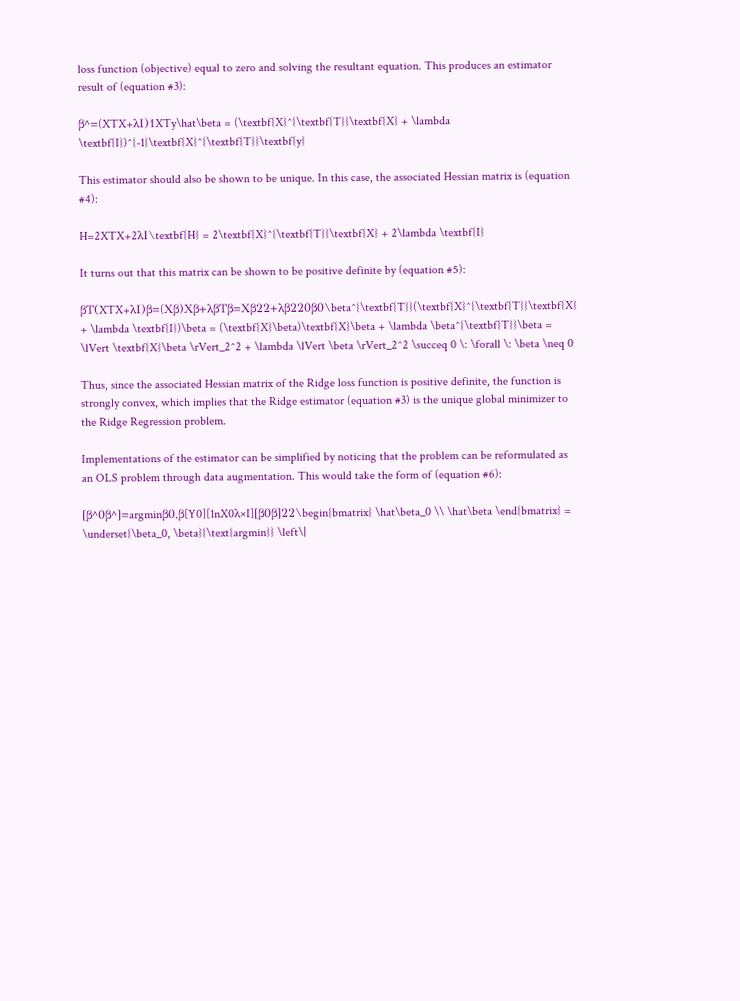loss function (objective) equal to zero and solving the resultant equation. This produces an estimator result of (equation #3):

β^=(XTX+λI)1XTy\hat\beta = (\textbf{X}^{\textbf{T}}\textbf{X} + \lambda \textbf{I})^{-1}\textbf{X}^{\textbf{T}}\textbf{y}

This estimator should also be shown to be unique. In this case, the associated Hessian matrix is (equation #4):

H=2XTX+2λI\textbf{H} = 2\textbf{X}^{\textbf{T}}\textbf{X} + 2\lambda \textbf{I}

It turns out that this matrix can be shown to be positive definite by (equation #5):

βT(XTX+λI)β=(Xβ)Xβ+λβTβ=Xβ22+λβ220β0\beta^{\textbf{T}}(\textbf{X}^{\textbf{T}}\textbf{X} + \lambda \textbf{I})\beta = (\textbf{X}\beta)\textbf{X}\beta + \lambda \beta^{\textbf{T}}\beta = \lVert \textbf{X}\beta \rVert_2^2 + \lambda \lVert \beta \rVert_2^2 \succeq 0 \: \forall \: \beta \neq 0

Thus, since the associated Hessian matrix of the Ridge loss function is positive definite, the function is strongly convex, which implies that the Ridge estimator (equation #3) is the unique global minimizer to the Ridge Regression problem.

Implementations of the estimator can be simplified by noticing that the problem can be reformulated as an OLS problem through data augmentation. This would take the form of (equation #6):

[β^0β^]=argminβ0,β[Y0][1nX0λ×I][β0β]22\begin{bmatrix} \hat\beta_0 \\ \hat\beta \end{bmatrix} = \underset{\beta_0, \beta}{\text{argmin}} \left\|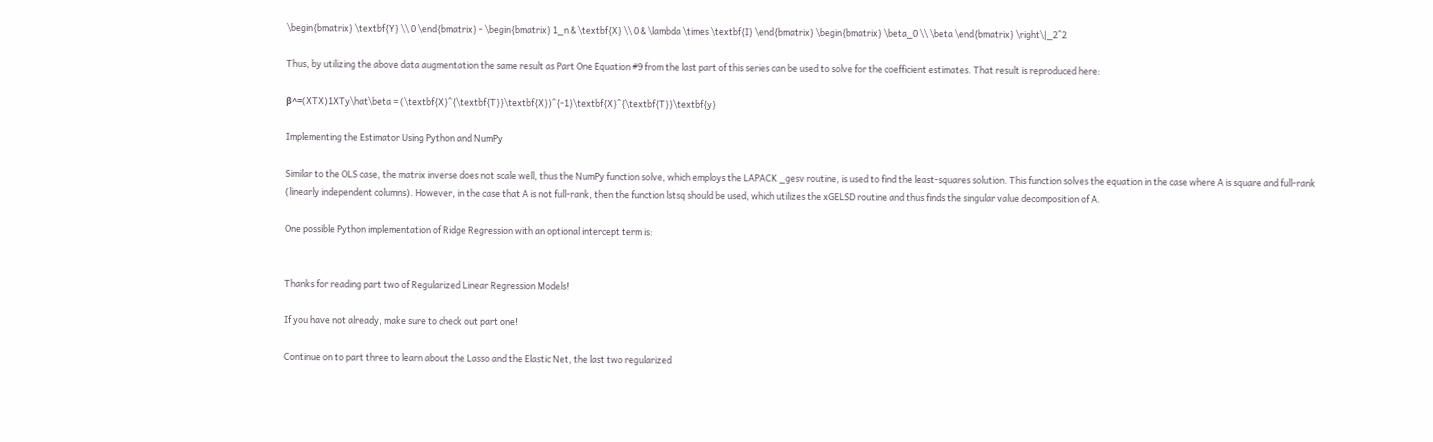\begin{bmatrix} \textbf{Y} \\ 0 \end{bmatrix} - \begin{bmatrix} 1_n & \textbf{X} \\ 0 & \lambda \times \textbf{I} \end{bmatrix} \begin{bmatrix} \beta_0 \\ \beta \end{bmatrix} \right\|_2^2

Thus, by utilizing the above data augmentation the same result as Part One Equation #9 from the last part of this series can be used to solve for the coefficient estimates. That result is reproduced here:

β^=(XTX)1XTy\hat\beta = (\textbf{X}^{\textbf{T}}\textbf{X})^{-1}\textbf{X}^{\textbf{T}}\textbf{y}

Implementing the Estimator Using Python and NumPy

Similar to the OLS case, the matrix inverse does not scale well, thus the NumPy function solve, which employs the LAPACK _gesv routine, is used to find the least-squares solution. This function solves the equation in the case where A is square and full-rank (linearly independent columns). However, in the case that A is not full-rank, then the function lstsq should be used, which utilizes the xGELSD routine and thus finds the singular value decomposition of A.

One possible Python implementation of Ridge Regression with an optional intercept term is:


Thanks for reading part two of Regularized Linear Regression Models!

If you have not already, make sure to check out part one!

Continue on to part three to learn about the Lasso and the Elastic Net, the last two regularized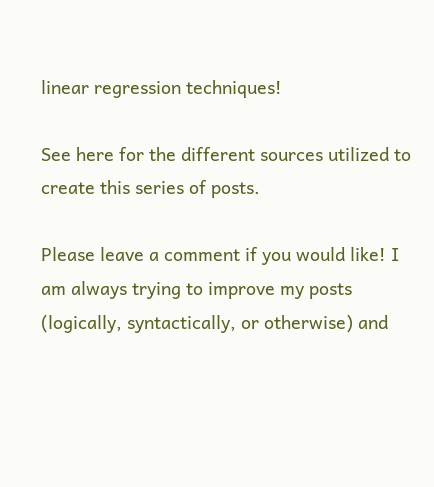linear regression techniques!

See here for the different sources utilized to create this series of posts.

Please leave a comment if you would like! I am always trying to improve my posts (logically, syntactically, or otherwise) and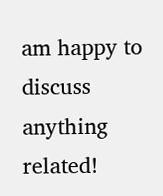am happy to discuss anything related!